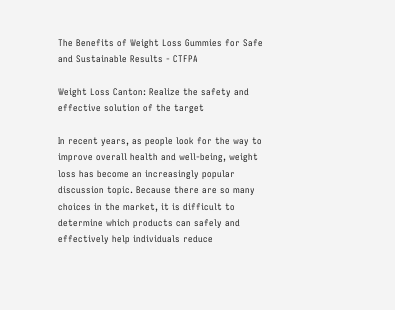The Benefits of Weight Loss Gummies for Safe and Sustainable Results - CTFPA

Weight Loss Canton: Realize the safety and effective solution of the target

In recent years, as people look for the way to improve overall health and well-being, weight loss has become an increasingly popular discussion topic. Because there are so many choices in the market, it is difficult to determine which products can safely and effectively help individuals reduce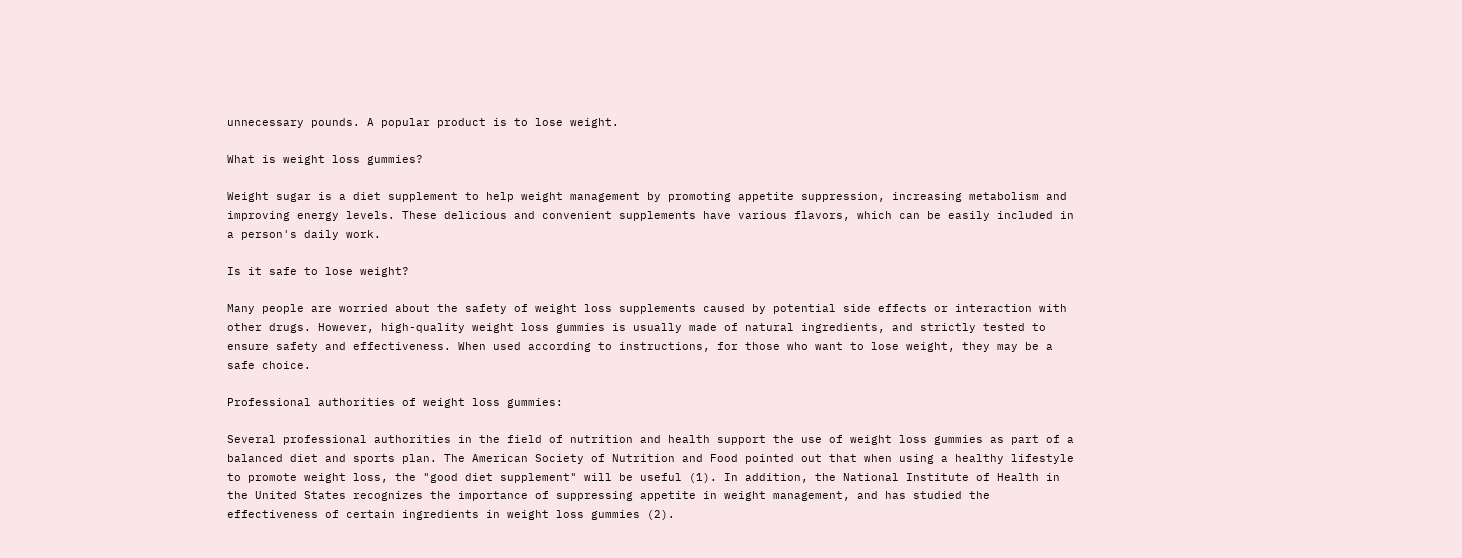unnecessary pounds. A popular product is to lose weight.

What is weight loss gummies?

Weight sugar is a diet supplement to help weight management by promoting appetite suppression, increasing metabolism and improving energy levels. These delicious and convenient supplements have various flavors, which can be easily included in a person's daily work.

Is it safe to lose weight?

Many people are worried about the safety of weight loss supplements caused by potential side effects or interaction with other drugs. However, high-quality weight loss gummies is usually made of natural ingredients, and strictly tested to ensure safety and effectiveness. When used according to instructions, for those who want to lose weight, they may be a safe choice.

Professional authorities of weight loss gummies:

Several professional authorities in the field of nutrition and health support the use of weight loss gummies as part of a balanced diet and sports plan. The American Society of Nutrition and Food pointed out that when using a healthy lifestyle to promote weight loss, the "good diet supplement" will be useful (1). In addition, the National Institute of Health in the United States recognizes the importance of suppressing appetite in weight management, and has studied the effectiveness of certain ingredients in weight loss gummies (2).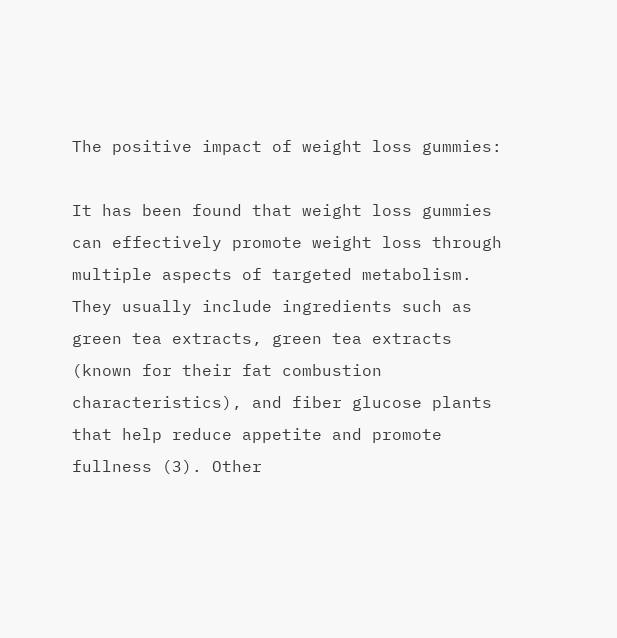The positive impact of weight loss gummies:

It has been found that weight loss gummies can effectively promote weight loss through multiple aspects of targeted metabolism. They usually include ingredients such as green tea extracts, green tea extracts (known for their fat combustion characteristics), and fiber glucose plants that help reduce appetite and promote fullness (3). Other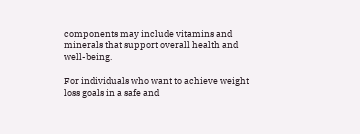components may include vitamins and minerals that support overall health and well-being.

For individuals who want to achieve weight loss goals in a safe and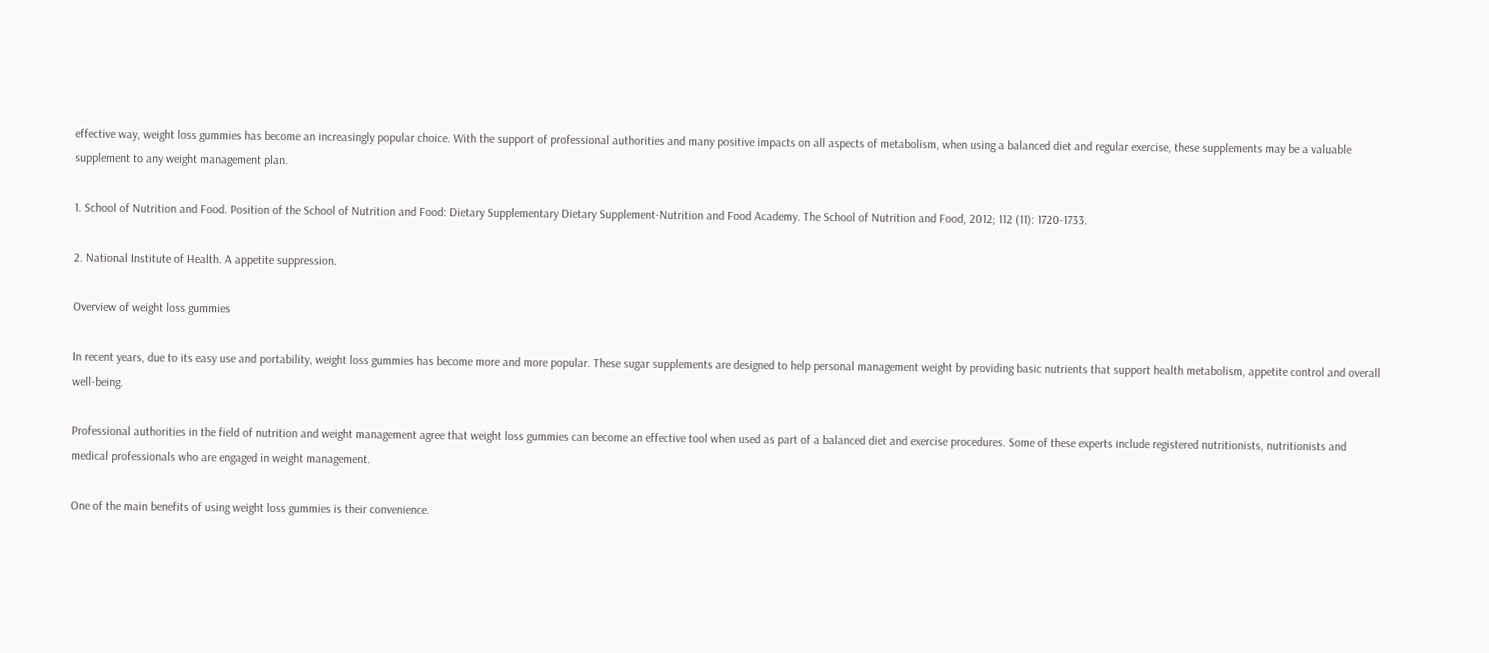effective way, weight loss gummies has become an increasingly popular choice. With the support of professional authorities and many positive impacts on all aspects of metabolism, when using a balanced diet and regular exercise, these supplements may be a valuable supplement to any weight management plan.

1. School of Nutrition and Food. Position of the School of Nutrition and Food: Dietary Supplementary Dietary Supplement-Nutrition and Food Academy. The School of Nutrition and Food, 2012; 112 (11): 1720-1733.

2. National Institute of Health. A appetite suppression.

Overview of weight loss gummies

In recent years, due to its easy use and portability, weight loss gummies has become more and more popular. These sugar supplements are designed to help personal management weight by providing basic nutrients that support health metabolism, appetite control and overall well-being.

Professional authorities in the field of nutrition and weight management agree that weight loss gummies can become an effective tool when used as part of a balanced diet and exercise procedures. Some of these experts include registered nutritionists, nutritionists and medical professionals who are engaged in weight management.

One of the main benefits of using weight loss gummies is their convenience.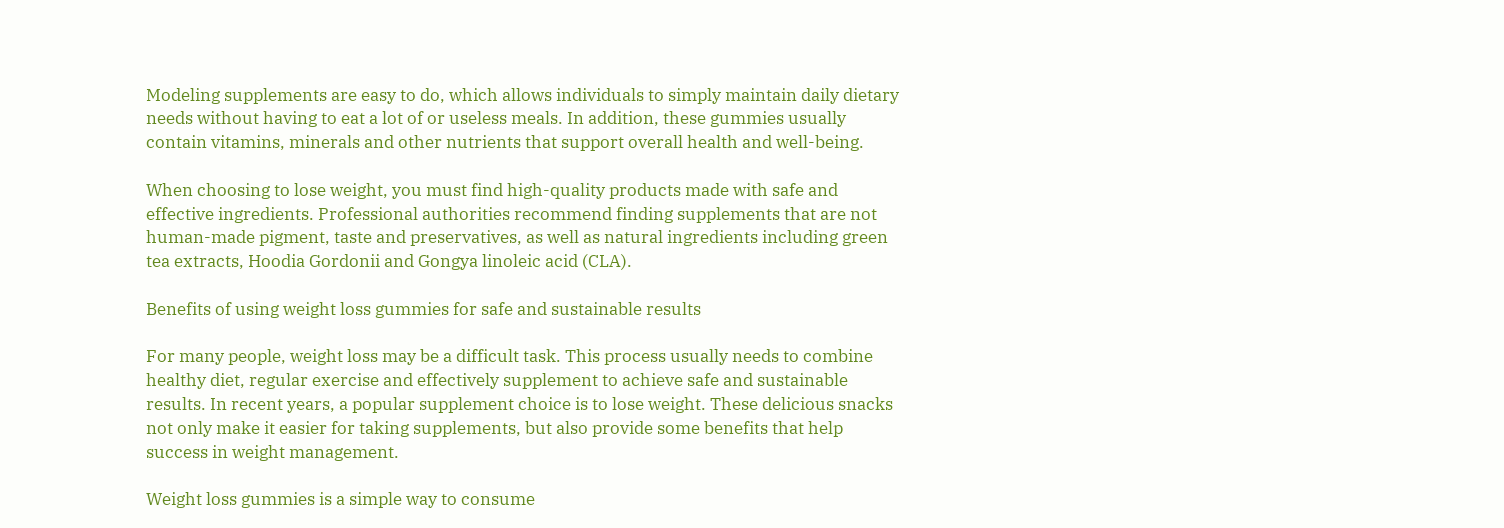Modeling supplements are easy to do, which allows individuals to simply maintain daily dietary needs without having to eat a lot of or useless meals. In addition, these gummies usually contain vitamins, minerals and other nutrients that support overall health and well-being.

When choosing to lose weight, you must find high-quality products made with safe and effective ingredients. Professional authorities recommend finding supplements that are not human-made pigment, taste and preservatives, as well as natural ingredients including green tea extracts, Hoodia Gordonii and Gongya linoleic acid (CLA).

Benefits of using weight loss gummies for safe and sustainable results

For many people, weight loss may be a difficult task. This process usually needs to combine healthy diet, regular exercise and effectively supplement to achieve safe and sustainable results. In recent years, a popular supplement choice is to lose weight. These delicious snacks not only make it easier for taking supplements, but also provide some benefits that help success in weight management.

Weight loss gummies is a simple way to consume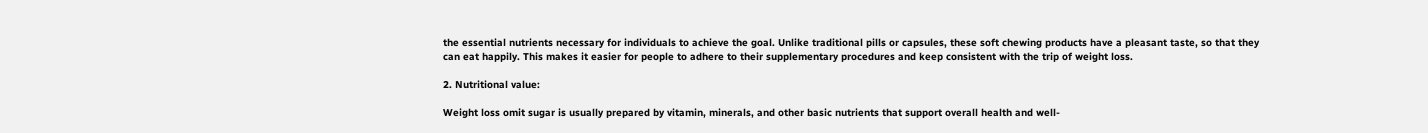the essential nutrients necessary for individuals to achieve the goal. Unlike traditional pills or capsules, these soft chewing products have a pleasant taste, so that they can eat happily. This makes it easier for people to adhere to their supplementary procedures and keep consistent with the trip of weight loss.

2. Nutritional value:

Weight loss omit sugar is usually prepared by vitamin, minerals, and other basic nutrients that support overall health and well-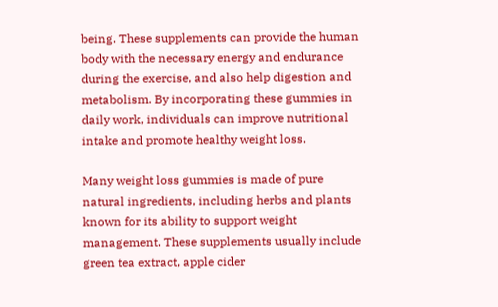being. These supplements can provide the human body with the necessary energy and endurance during the exercise, and also help digestion and metabolism. By incorporating these gummies in daily work, individuals can improve nutritional intake and promote healthy weight loss.

Many weight loss gummies is made of pure natural ingredients, including herbs and plants known for its ability to support weight management. These supplements usually include green tea extract, apple cider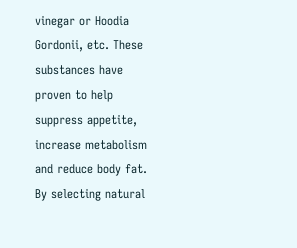vinegar or Hoodia Gordonii, etc. These substances have proven to help suppress appetite, increase metabolism and reduce body fat. By selecting natural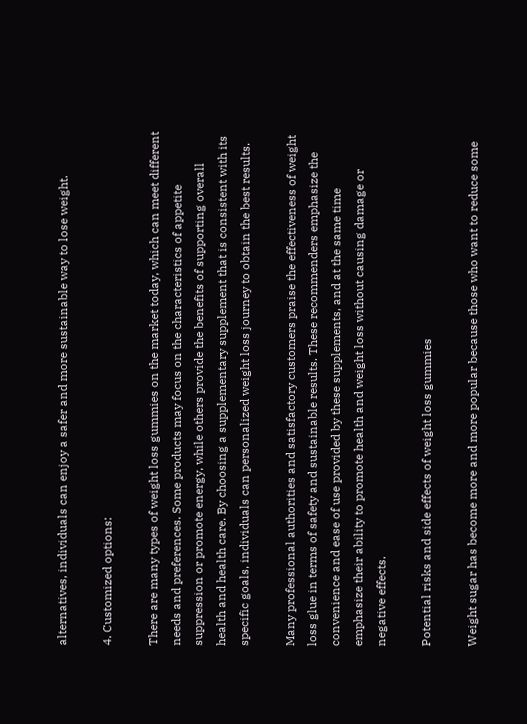alternatives, individuals can enjoy a safer and more sustainable way to lose weight.

4. Customized options:

There are many types of weight loss gummies on the market today, which can meet different needs and preferences. Some products may focus on the characteristics of appetite suppression or promote energy, while others provide the benefits of supporting overall health and health care. By choosing a supplementary supplement that is consistent with its specific goals, individuals can personalized weight loss journey to obtain the best results.

Many professional authorities and satisfactory customers praise the effectiveness of weight loss glue in terms of safety and sustainable results. These recommenders emphasize the convenience and ease of use provided by these supplements, and at the same time emphasize their ability to promote health and weight loss without causing damage or negative effects.

Potential risks and side effects of weight loss gummies

Weight sugar has become more and more popular because those who want to reduce some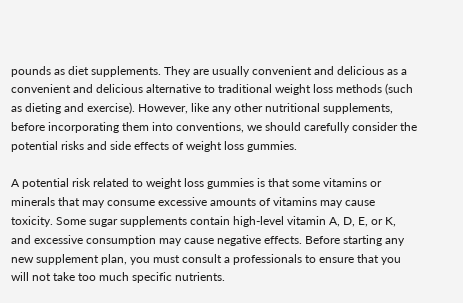pounds as diet supplements. They are usually convenient and delicious as a convenient and delicious alternative to traditional weight loss methods (such as dieting and exercise). However, like any other nutritional supplements, before incorporating them into conventions, we should carefully consider the potential risks and side effects of weight loss gummies.

A potential risk related to weight loss gummies is that some vitamins or minerals that may consume excessive amounts of vitamins may cause toxicity. Some sugar supplements contain high-level vitamin A, D, E, or K, and excessive consumption may cause negative effects. Before starting any new supplement plan, you must consult a professionals to ensure that you will not take too much specific nutrients.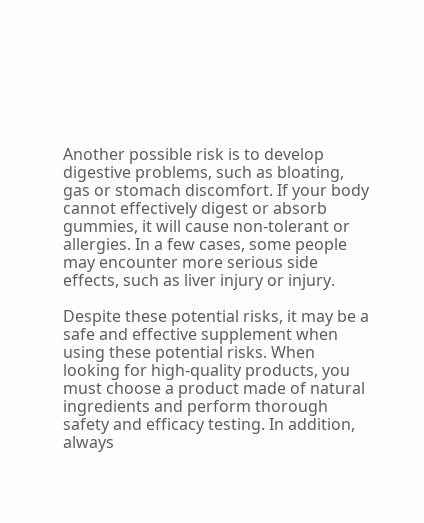Another possible risk is to develop digestive problems, such as bloating, gas or stomach discomfort. If your body cannot effectively digest or absorb gummies, it will cause non-tolerant or allergies. In a few cases, some people may encounter more serious side effects, such as liver injury or injury.

Despite these potential risks, it may be a safe and effective supplement when using these potential risks. When looking for high-quality products, you must choose a product made of natural ingredients and perform thorough safety and efficacy testing. In addition, always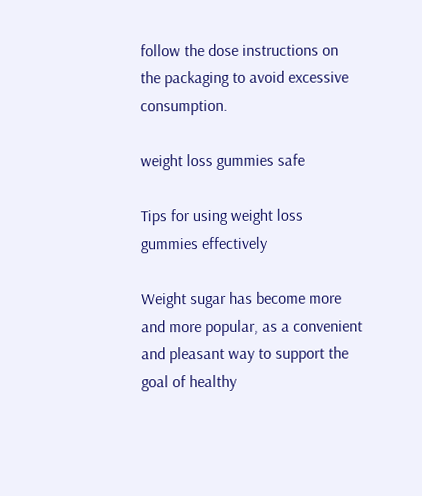follow the dose instructions on the packaging to avoid excessive consumption.

weight loss gummies safe

Tips for using weight loss gummies effectively

Weight sugar has become more and more popular, as a convenient and pleasant way to support the goal of healthy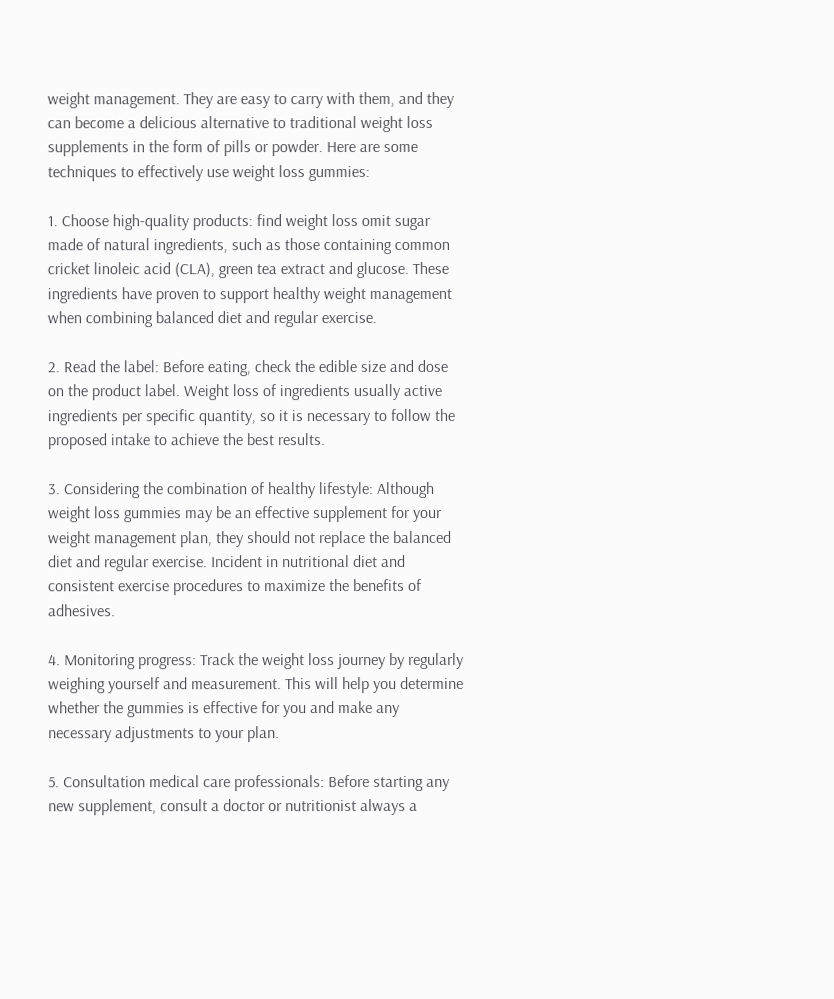weight management. They are easy to carry with them, and they can become a delicious alternative to traditional weight loss supplements in the form of pills or powder. Here are some techniques to effectively use weight loss gummies:

1. Choose high-quality products: find weight loss omit sugar made of natural ingredients, such as those containing common cricket linoleic acid (CLA), green tea extract and glucose. These ingredients have proven to support healthy weight management when combining balanced diet and regular exercise.

2. Read the label: Before eating, check the edible size and dose on the product label. Weight loss of ingredients usually active ingredients per specific quantity, so it is necessary to follow the proposed intake to achieve the best results.

3. Considering the combination of healthy lifestyle: Although weight loss gummies may be an effective supplement for your weight management plan, they should not replace the balanced diet and regular exercise. Incident in nutritional diet and consistent exercise procedures to maximize the benefits of adhesives.

4. Monitoring progress: Track the weight loss journey by regularly weighing yourself and measurement. This will help you determine whether the gummies is effective for you and make any necessary adjustments to your plan.

5. Consultation medical care professionals: Before starting any new supplement, consult a doctor or nutritionist always a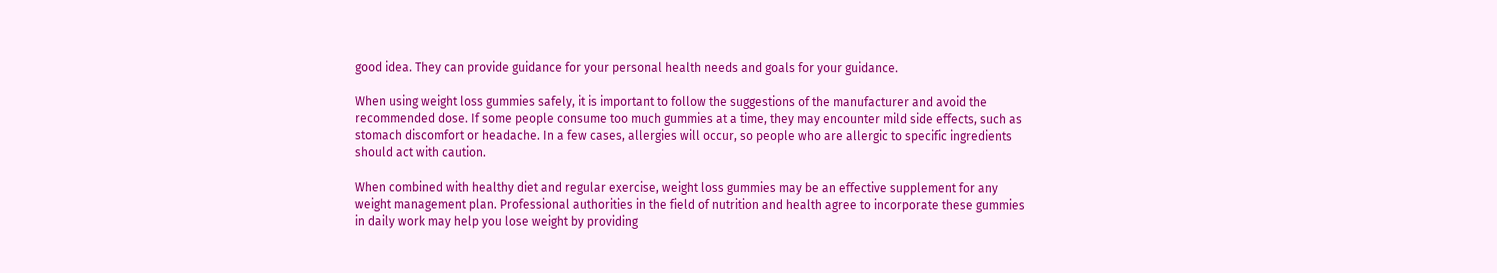good idea. They can provide guidance for your personal health needs and goals for your guidance.

When using weight loss gummies safely, it is important to follow the suggestions of the manufacturer and avoid the recommended dose. If some people consume too much gummies at a time, they may encounter mild side effects, such as stomach discomfort or headache. In a few cases, allergies will occur, so people who are allergic to specific ingredients should act with caution.

When combined with healthy diet and regular exercise, weight loss gummies may be an effective supplement for any weight management plan. Professional authorities in the field of nutrition and health agree to incorporate these gummies in daily work may help you lose weight by providing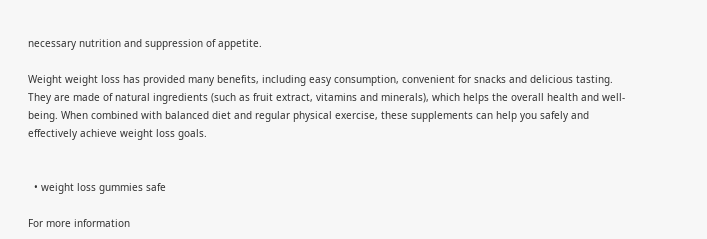necessary nutrition and suppression of appetite.

Weight weight loss has provided many benefits, including easy consumption, convenient for snacks and delicious tasting. They are made of natural ingredients (such as fruit extract, vitamins and minerals), which helps the overall health and well-being. When combined with balanced diet and regular physical exercise, these supplements can help you safely and effectively achieve weight loss goals.


  • weight loss gummies safe

For more information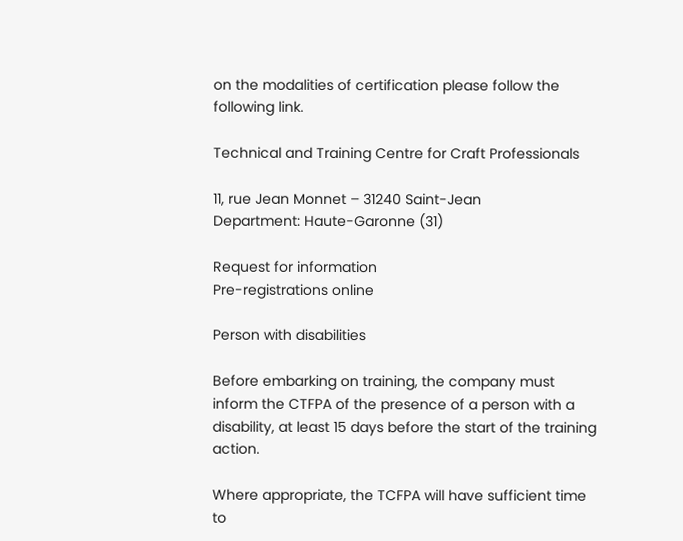on the modalities of certification please follow the following link.

Technical and Training Centre for Craft Professionals

11, rue Jean Monnet – 31240 Saint-Jean
Department: Haute-Garonne (31)

Request for information
Pre-registrations online

Person with disabilities

Before embarking on training, the company must inform the CTFPA of the presence of a person with a disability, at least 15 days before the start of the training action.

Where appropriate, the TCFPA will have sufficient time to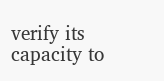verify its capacity to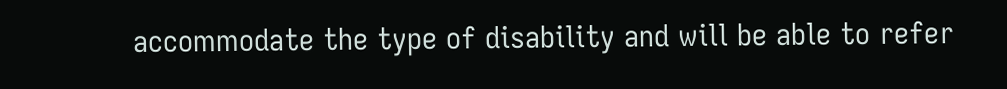accommodate the type of disability and will be able to refer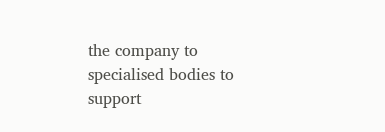the company to specialised bodies to support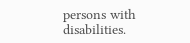persons with disabilities.